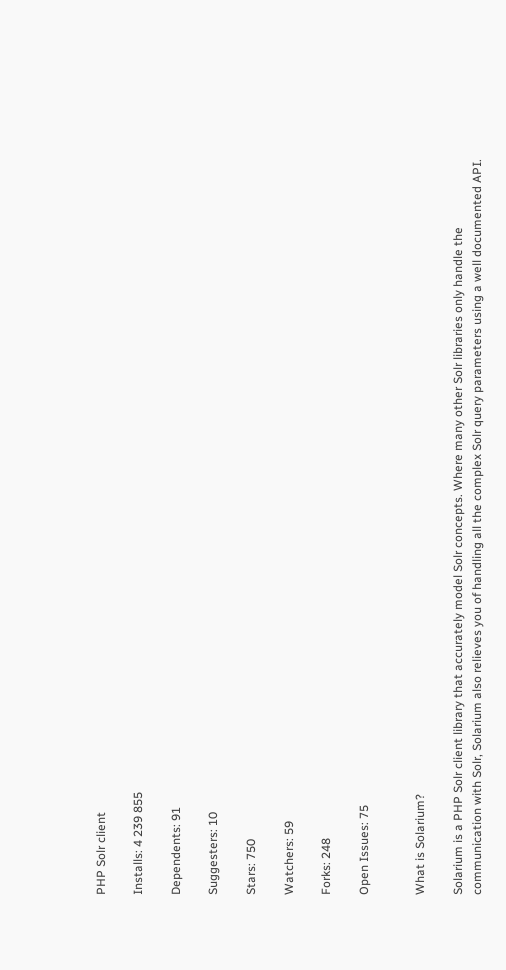PHP Solr client

Installs: 4 239 855

Dependents: 91

Suggesters: 10

Stars: 750

Watchers: 59

Forks: 248

Open Issues: 75


What is Solarium?

Solarium is a PHP Solr client library that accurately model Solr concepts. Where many other Solr libraries only handle the communication with Solr, Solarium also relieves you of handling all the complex Solr query parameters using a well documented API.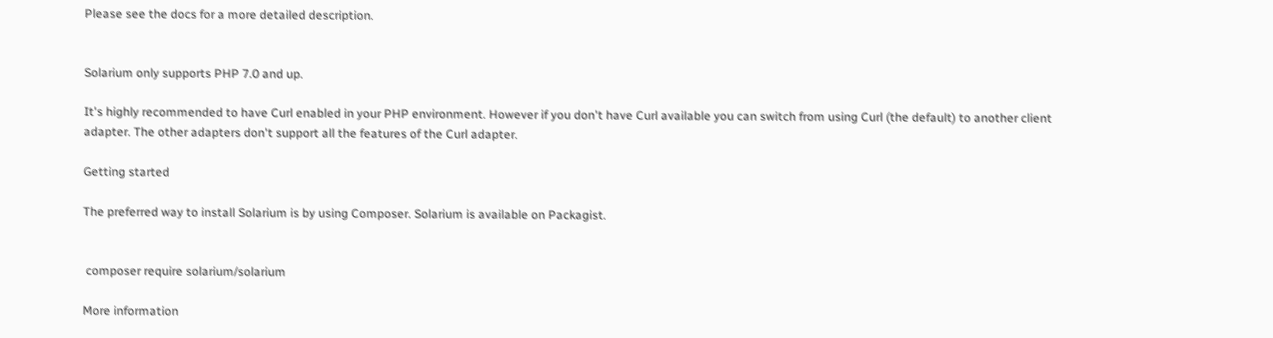Please see the docs for a more detailed description.


Solarium only supports PHP 7.0 and up.

It's highly recommended to have Curl enabled in your PHP environment. However if you don't have Curl available you can switch from using Curl (the default) to another client adapter. The other adapters don't support all the features of the Curl adapter.

Getting started

The preferred way to install Solarium is by using Composer. Solarium is available on Packagist.


 composer require solarium/solarium

More information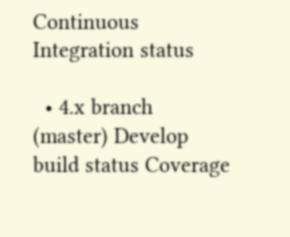Continuous Integration status

  • 4.x branch (master) Develop build status Coverage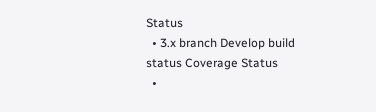Status
  • 3.x branch Develop build status Coverage Status
  •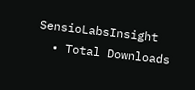SensioLabsInsight
  • Total Downloads